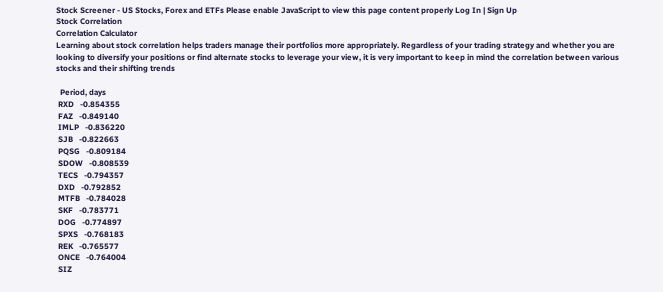Stock Screener - US Stocks, Forex and ETFs Please enable JavaScript to view this page content properly Log In | Sign Up
Stock Correlation
Correlation Calculator
Learning about stock correlation helps traders manage their portfolios more appropriately. Regardless of your trading strategy and whether you are looking to diversify your positions or find alternate stocks to leverage your view, it is very important to keep in mind the correlation between various stocks and their shifting trends

  Period, days
 RXD   -0.854355
 FAZ   -0.849140
 IMLP   -0.836220
 SJB   -0.822663
 PQSG   -0.809184
 SDOW   -0.808539
 TECS   -0.794357
 DXD   -0.792852
 MTFB   -0.784028
 SKF   -0.783771
 DOG   -0.774897
 SPXS   -0.768183
 REK   -0.765577
 ONCE   -0.764004
 SIZ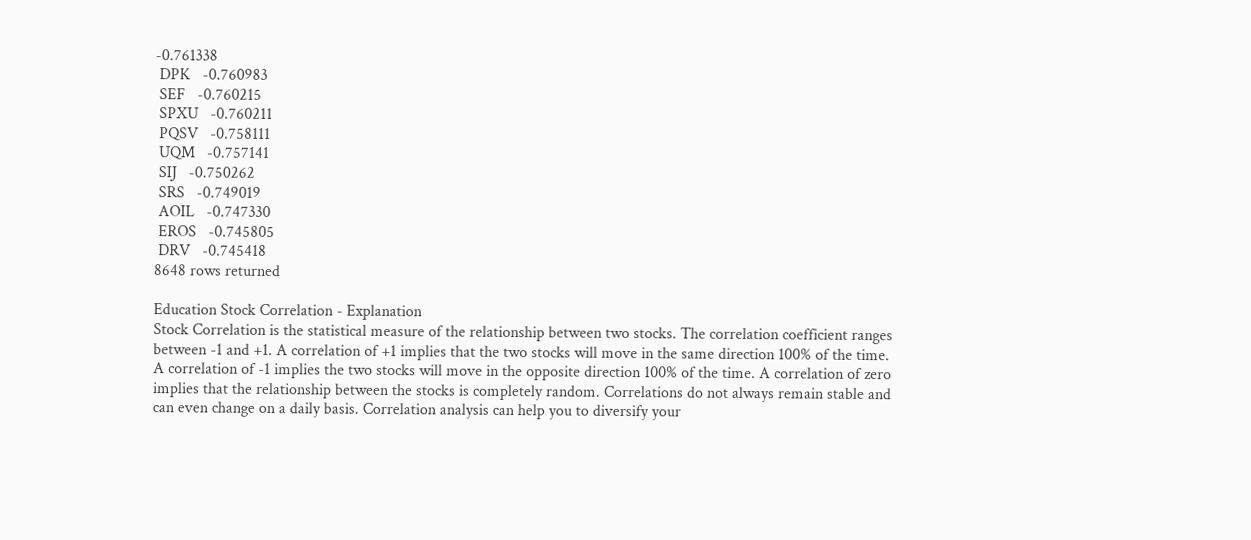-0.761338
 DPK   -0.760983
 SEF   -0.760215
 SPXU   -0.760211
 PQSV   -0.758111
 UQM   -0.757141
 SIJ   -0.750262
 SRS   -0.749019
 AOIL   -0.747330
 EROS   -0.745805
 DRV   -0.745418
8648 rows returned

Education Stock Correlation - Explanation
Stock Correlation is the statistical measure of the relationship between two stocks. The correlation coefficient ranges between -1 and +1. A correlation of +1 implies that the two stocks will move in the same direction 100% of the time. A correlation of -1 implies the two stocks will move in the opposite direction 100% of the time. A correlation of zero implies that the relationship between the stocks is completely random. Correlations do not always remain stable and can even change on a daily basis. Correlation analysis can help you to diversify your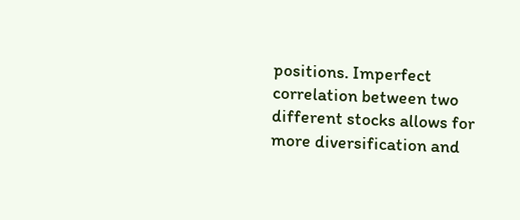positions. Imperfect correlation between two different stocks allows for more diversification and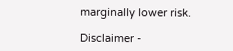marginally lower risk.

Disclaimer -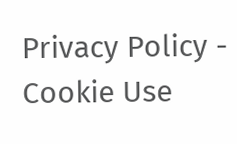Privacy Policy - Cookie Use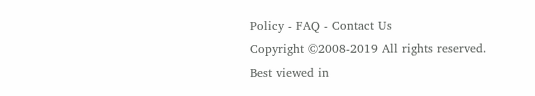Policy - FAQ - Contact Us
Copyright ©2008-2019 All rights reserved.
Best viewed in